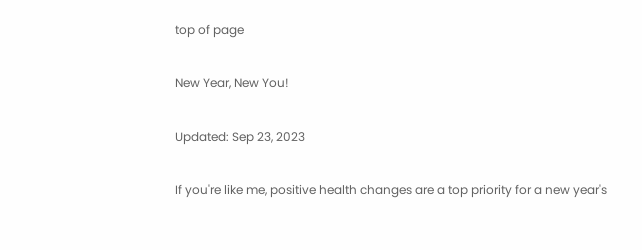top of page

New Year, New You!

Updated: Sep 23, 2023

If you're like me, positive health changes are a top priority for a new year's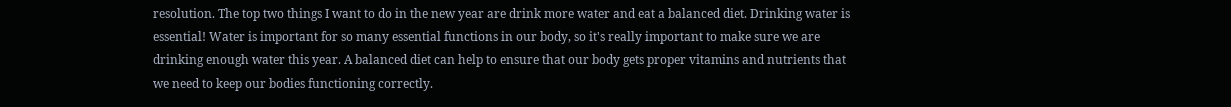resolution. The top two things I want to do in the new year are drink more water and eat a balanced diet. Drinking water is essential! Water is important for so many essential functions in our body, so it's really important to make sure we are drinking enough water this year. A balanced diet can help to ensure that our body gets proper vitamins and nutrients that we need to keep our bodies functioning correctly.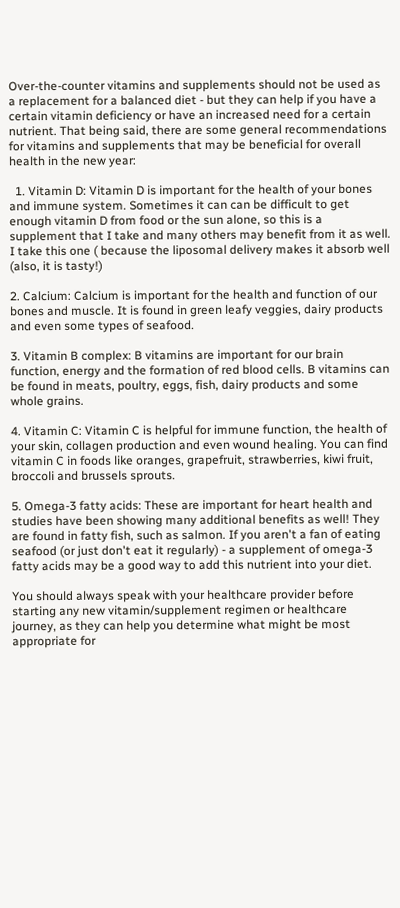Over-the-counter vitamins and supplements should not be used as a replacement for a balanced diet - but they can help if you have a certain vitamin deficiency or have an increased need for a certain nutrient. That being said, there are some general recommendations for vitamins and supplements that may be beneficial for overall health in the new year:

  1. Vitamin D: Vitamin D is important for the health of your bones and immune system. Sometimes it can can be difficult to get enough vitamin D from food or the sun alone, so this is a supplement that I take and many others may benefit from it as well. I take this one ( because the liposomal delivery makes it absorb well (also, it is tasty!)

2. Calcium: Calcium is important for the health and function of our bones and muscle. It is found in green leafy veggies, dairy products and even some types of seafood.

3. Vitamin B complex: B vitamins are important for our brain function, energy and the formation of red blood cells. B vitamins can be found in meats, poultry, eggs, fish, dairy products and some whole grains.

4. Vitamin C: Vitamin C is helpful for immune function, the health of your skin, collagen production and even wound healing. You can find vitamin C in foods like oranges, grapefruit, strawberries, kiwi fruit, broccoli and brussels sprouts.

5. Omega-3 fatty acids: These are important for heart health and studies have been showing many additional benefits as well! They are found in fatty fish, such as salmon. If you aren't a fan of eating seafood (or just don't eat it regularly) - a supplement of omega-3 fatty acids may be a good way to add this nutrient into your diet.

You should always speak with your healthcare provider before starting any new vitamin/supplement regimen or healthcare journey, as they can help you determine what might be most appropriate for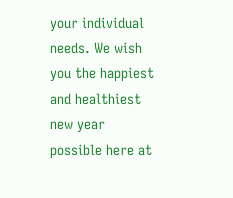your individual needs. We wish you the happiest and healthiest new year possible here at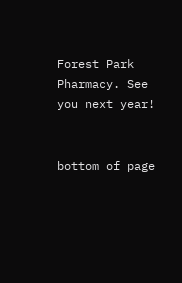Forest Park Pharmacy. See you next year!


bottom of page